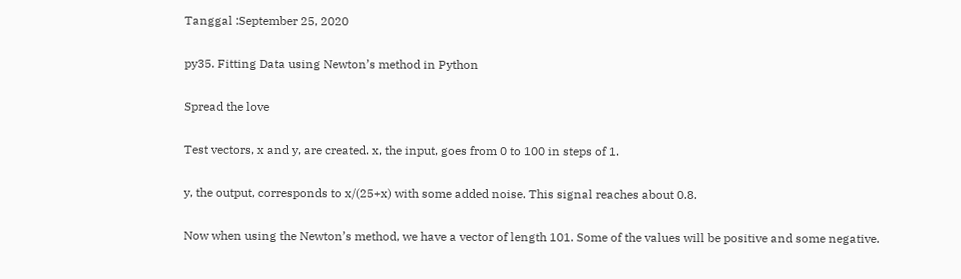Tanggal :September 25, 2020

py35. Fitting Data using Newton’s method in Python

Spread the love

Test vectors, x and y, are created. x, the input, goes from 0 to 100 in steps of 1.

y, the output, corresponds to x/(25+x) with some added noise. This signal reaches about 0.8.

Now when using the Newton’s method, we have a vector of length 101. Some of the values will be positive and some negative.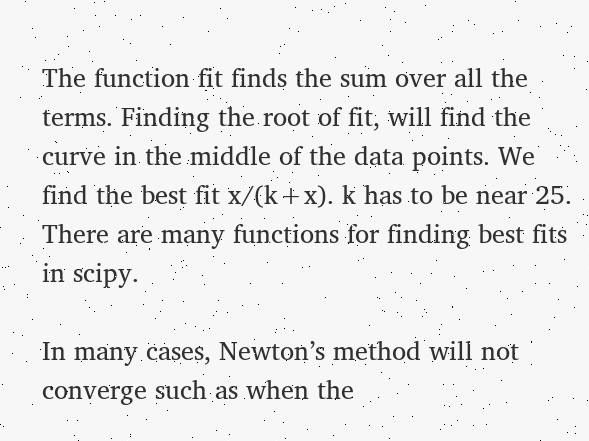The function fit finds the sum over all the terms. Finding the root of fit, will find the curve in the middle of the data points. We find the best fit x/(k+x). k has to be near 25. There are many functions for finding best fits in scipy.

In many cases, Newton’s method will not converge such as when the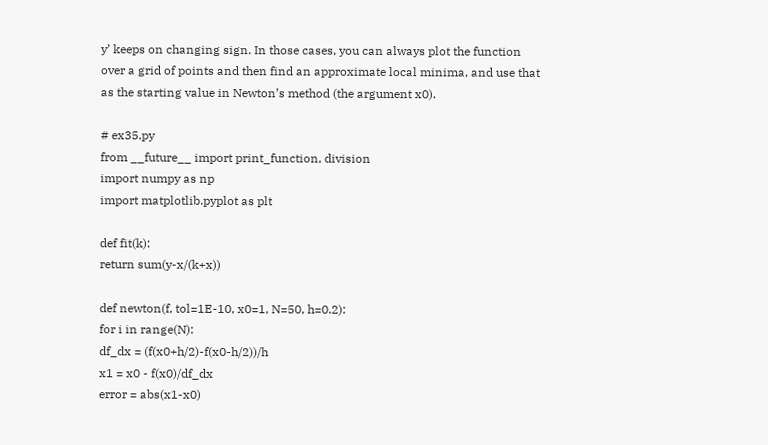y’ keeps on changing sign. In those cases, you can always plot the function over a grid of points and then find an approximate local minima, and use that as the starting value in Newton’s method (the argument x0).

# ex35.py
from __future__ import print_function, division
import numpy as np
import matplotlib.pyplot as plt

def fit(k):
return sum(y-x/(k+x))

def newton(f, tol=1E-10, x0=1, N=50, h=0.2):
for i in range(N):
df_dx = (f(x0+h/2)-f(x0-h/2))/h
x1 = x0 - f(x0)/df_dx
error = abs(x1-x0)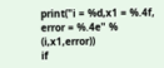print("i = %d,x1 = %.4f, error = %.4e" % (i,x1,error))
if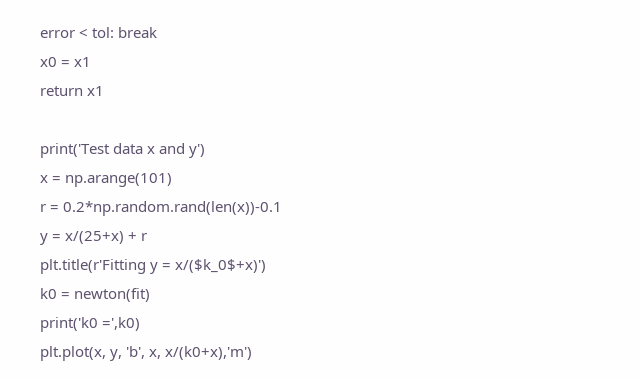error < tol: break
x0 = x1
return x1

print('Test data x and y')
x = np.arange(101)
r = 0.2*np.random.rand(len(x))-0.1
y = x/(25+x) + r
plt.title(r'Fitting y = x/($k_0$+x)')
k0 = newton(fit)
print('k0 =',k0)
plt.plot(x, y, 'b', x, x/(k0+x),'m')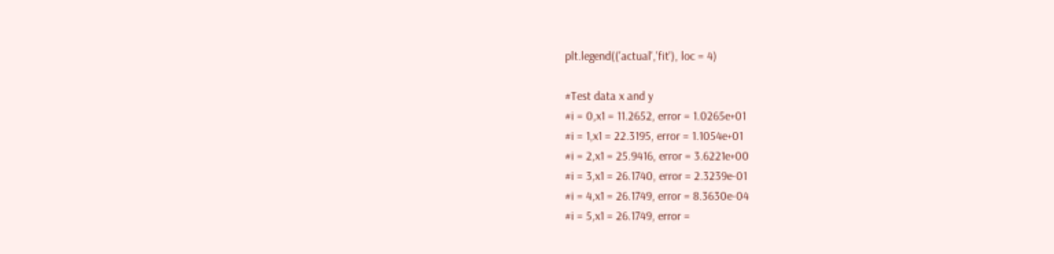plt.legend(('actual','fit'), loc = 4)

#Test data x and y
#i = 0,x1 = 11.2652, error = 1.0265e+01
#i = 1,x1 = 22.3195, error = 1.1054e+01
#i = 2,x1 = 25.9416, error = 3.6221e+00
#i = 3,x1 = 26.1740, error = 2.3239e-01
#i = 4,x1 = 26.1749, error = 8.3630e-04
#i = 5,x1 = 26.1749, error =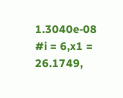1.3040e-08
#i = 6,x1 = 26.1749,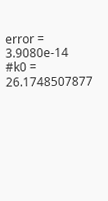error = 3.9080e-14
#k0 = 26.1748507877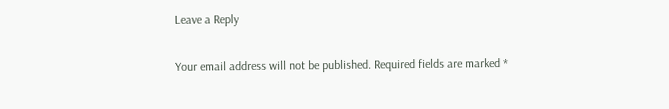Leave a Reply

Your email address will not be published. Required fields are marked *